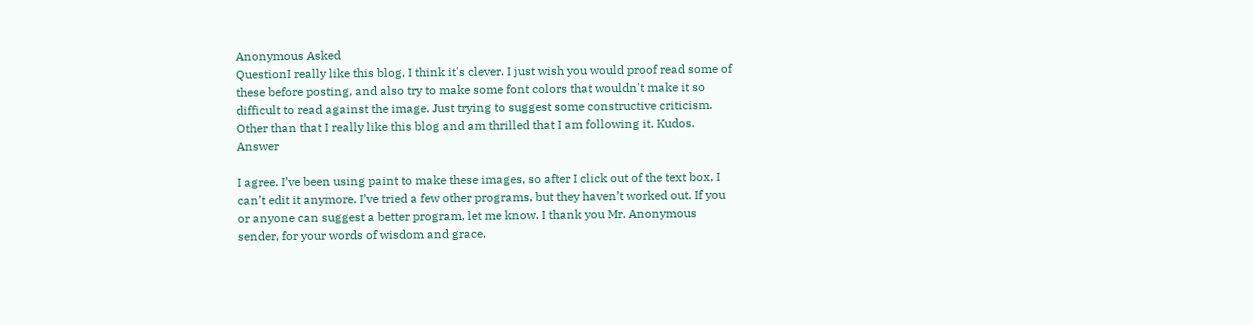Anonymous Asked
QuestionI really like this blog, I think it's clever. I just wish you would proof read some of these before posting, and also try to make some font colors that wouldn't make it so difficult to read against the image. Just trying to suggest some constructive criticism. Other than that I really like this blog and am thrilled that I am following it. Kudos. Answer

I agree. I’ve been using paint to make these images, so after I click out of the text box, I can’t edit it anymore. I’ve tried a few other programs, but they haven’t worked out. If you or anyone can suggest a better program, let me know. I thank you Mr. Anonymous sender, for your words of wisdom and grace.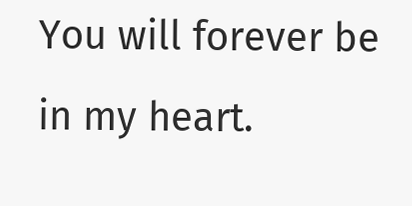You will forever be in my heart.